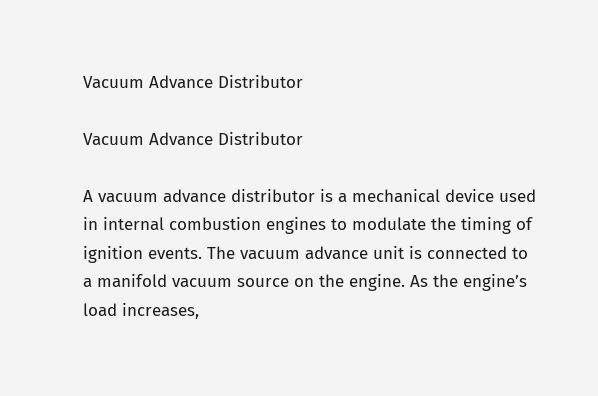Vacuum Advance Distributor

Vacuum Advance Distributor

A vacuum advance distributor is a mechanical device used in internal combustion engines to modulate the timing of ignition events. The vacuum advance unit is connected to a manifold vacuum source on the engine. As the engine’s load increases,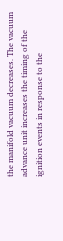the manifold vacuum decreases. The vacuum advance unit increases the timing of the ignition events in response to the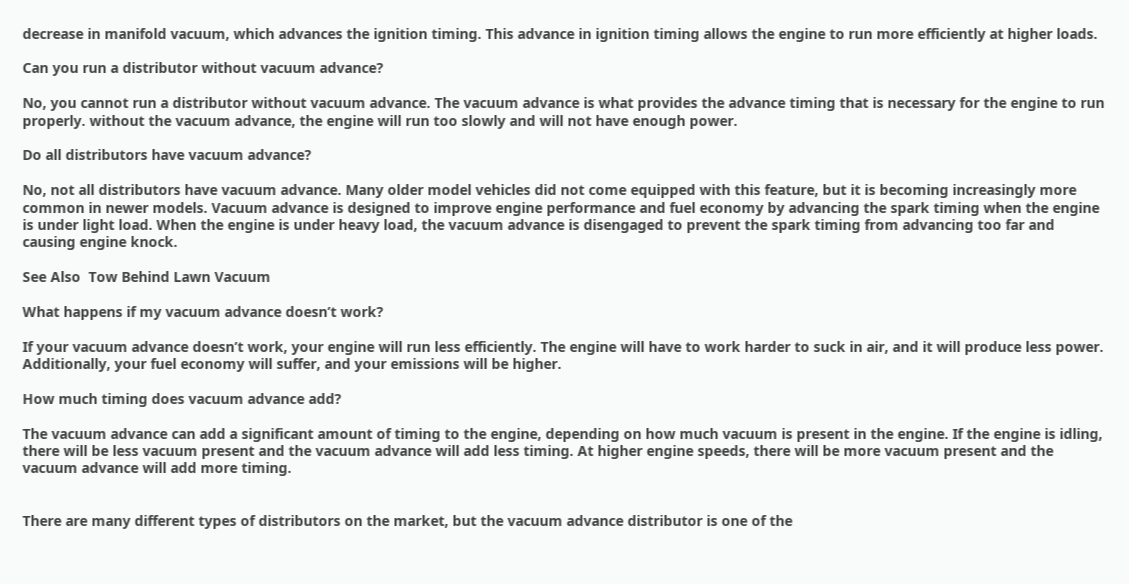decrease in manifold vacuum, which advances the ignition timing. This advance in ignition timing allows the engine to run more efficiently at higher loads.

Can you run a distributor without vacuum advance?

No, you cannot run a distributor without vacuum advance. The vacuum advance is what provides the advance timing that is necessary for the engine to run properly. without the vacuum advance, the engine will run too slowly and will not have enough power.

Do all distributors have vacuum advance?

No, not all distributors have vacuum advance. Many older model vehicles did not come equipped with this feature, but it is becoming increasingly more common in newer models. Vacuum advance is designed to improve engine performance and fuel economy by advancing the spark timing when the engine is under light load. When the engine is under heavy load, the vacuum advance is disengaged to prevent the spark timing from advancing too far and causing engine knock.

See Also  Tow Behind Lawn Vacuum

What happens if my vacuum advance doesn’t work?

If your vacuum advance doesn’t work, your engine will run less efficiently. The engine will have to work harder to suck in air, and it will produce less power. Additionally, your fuel economy will suffer, and your emissions will be higher.

How much timing does vacuum advance add?

The vacuum advance can add a significant amount of timing to the engine, depending on how much vacuum is present in the engine. If the engine is idling, there will be less vacuum present and the vacuum advance will add less timing. At higher engine speeds, there will be more vacuum present and the vacuum advance will add more timing.


There are many different types of distributors on the market, but the vacuum advance distributor is one of the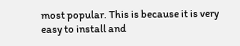most popular. This is because it is very easy to install and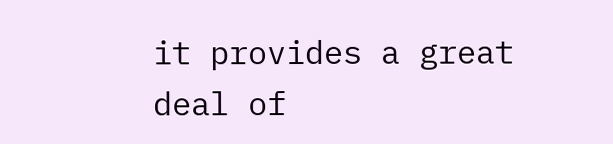it provides a great deal of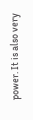power. It is also very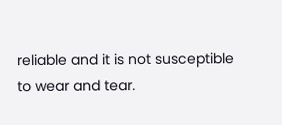reliable and it is not susceptible to wear and tear.